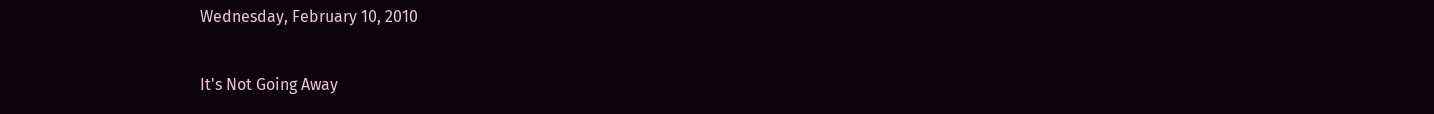Wednesday, February 10, 2010

It's Not Going Away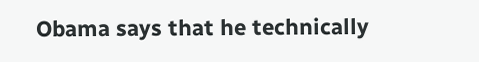Obama says that he technically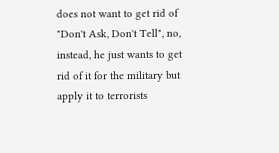does not want to get rid of "Don't Ask, Don't Tell", no, instead, he just wants to get rid of it for the military but apply it to terrorists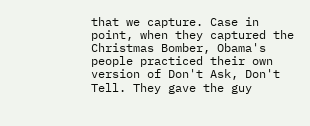that we capture. Case in point, when they captured the Christmas Bomber, Obama's people practiced their own version of Don't Ask, Don't Tell. They gave the guy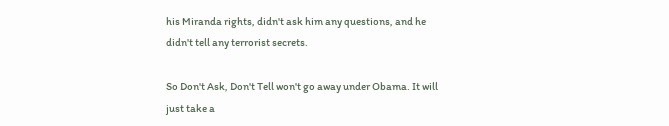his Miranda rights, didn't ask him any questions, and he didn't tell any terrorist secrets.

So Don't Ask, Don't Tell won't go away under Obama. It will just take a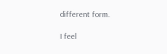different form.

I feel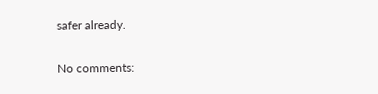safer already.

No comments: